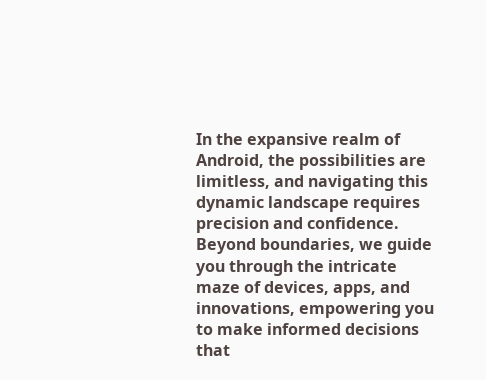In the expansive realm of Android, the possibilities are limitless, and navigating this dynamic landscape requires precision and confidence. Beyond boundaries, we guide you through the intricate maze of devices, apps, and innovations, empowering you to make informed decisions that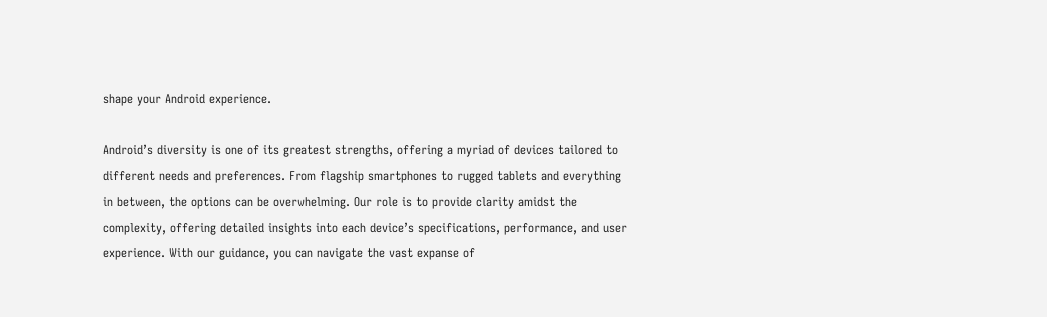shape your Android experience.

Android’s diversity is one of its greatest strengths, offering a myriad of devices tailored to different needs and preferences. From flagship smartphones to rugged tablets and everything in between, the options can be overwhelming. Our role is to provide clarity amidst the complexity, offering detailed insights into each device’s specifications, performance, and user experience. With our guidance, you can navigate the vast expanse of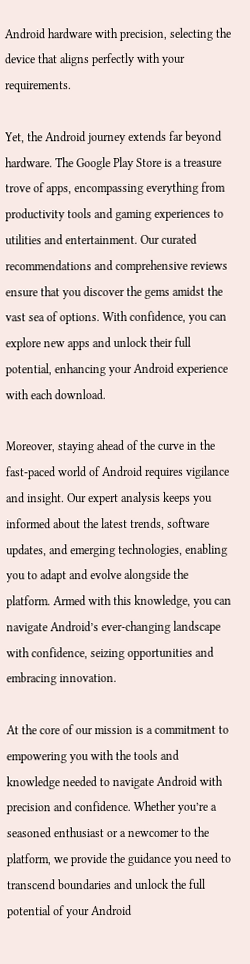Android hardware with precision, selecting the device that aligns perfectly with your requirements.

Yet, the Android journey extends far beyond hardware. The Google Play Store is a treasure trove of apps, encompassing everything from productivity tools and gaming experiences to utilities and entertainment. Our curated recommendations and comprehensive reviews ensure that you discover the gems amidst the vast sea of options. With confidence, you can explore new apps and unlock their full potential, enhancing your Android experience with each download.

Moreover, staying ahead of the curve in the fast-paced world of Android requires vigilance and insight. Our expert analysis keeps you informed about the latest trends, software updates, and emerging technologies, enabling you to adapt and evolve alongside the platform. Armed with this knowledge, you can navigate Android’s ever-changing landscape with confidence, seizing opportunities and embracing innovation.

At the core of our mission is a commitment to empowering you with the tools and knowledge needed to navigate Android with precision and confidence. Whether you’re a seasoned enthusiast or a newcomer to the platform, we provide the guidance you need to transcend boundaries and unlock the full potential of your Android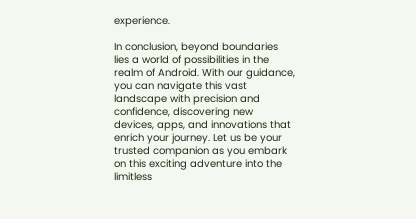experience.

In conclusion, beyond boundaries lies a world of possibilities in the realm of Android. With our guidance, you can navigate this vast landscape with precision and confidence, discovering new devices, apps, and innovations that enrich your journey. Let us be your trusted companion as you embark on this exciting adventure into the limitless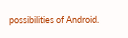possibilities of Android.